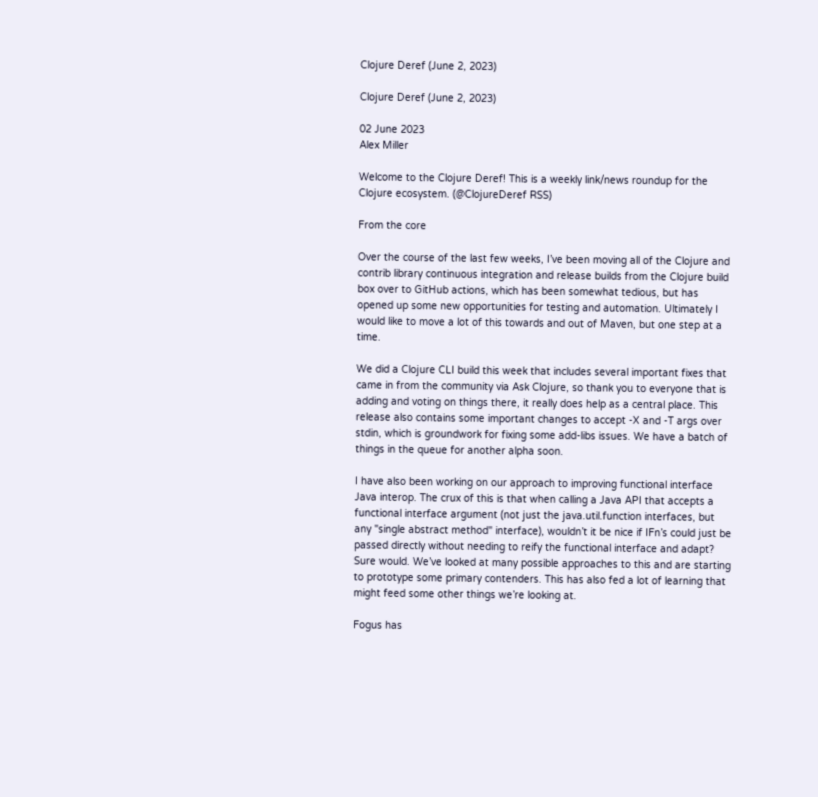Clojure Deref (June 2, 2023)

Clojure Deref (June 2, 2023)

02 June 2023
Alex Miller

Welcome to the Clojure Deref! This is a weekly link/news roundup for the Clojure ecosystem. (@ClojureDeref RSS)

From the core

Over the course of the last few weeks, I’ve been moving all of the Clojure and contrib library continuous integration and release builds from the Clojure build box over to GitHub actions, which has been somewhat tedious, but has opened up some new opportunities for testing and automation. Ultimately I would like to move a lot of this towards and out of Maven, but one step at a time.

We did a Clojure CLI build this week that includes several important fixes that came in from the community via Ask Clojure, so thank you to everyone that is adding and voting on things there, it really does help as a central place. This release also contains some important changes to accept -X and -T args over stdin, which is groundwork for fixing some add-libs issues. We have a batch of things in the queue for another alpha soon.

I have also been working on our approach to improving functional interface Java interop. The crux of this is that when calling a Java API that accepts a functional interface argument (not just the java.util.function interfaces, but any "single abstract method" interface), wouldn’t it be nice if IFn’s could just be passed directly without needing to reify the functional interface and adapt? Sure would. We’ve looked at many possible approaches to this and are starting to prototype some primary contenders. This has also fed a lot of learning that might feed some other things we’re looking at.

Fogus has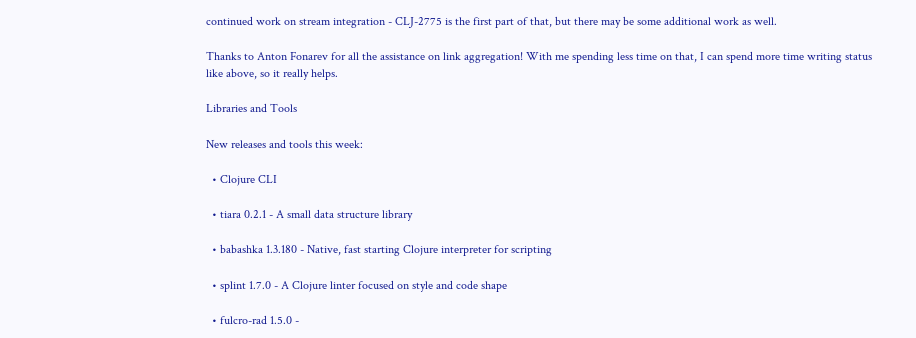continued work on stream integration - CLJ-2775 is the first part of that, but there may be some additional work as well.

Thanks to Anton Fonarev for all the assistance on link aggregation! With me spending less time on that, I can spend more time writing status like above, so it really helps.

Libraries and Tools

New releases and tools this week:

  • Clojure CLI

  • tiara 0.2.1 - A small data structure library

  • babashka 1.3.180 - Native, fast starting Clojure interpreter for scripting

  • splint 1.7.0 - A Clojure linter focused on style and code shape

  • fulcro-rad 1.5.0 -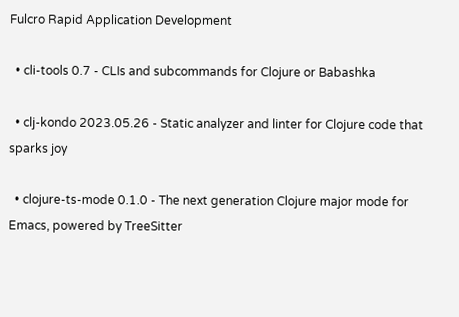Fulcro Rapid Application Development

  • cli-tools 0.7 - CLIs and subcommands for Clojure or Babashka

  • clj-kondo 2023.05.26 - Static analyzer and linter for Clojure code that sparks joy

  • clojure-ts-mode 0.1.0 - The next generation Clojure major mode for Emacs, powered by TreeSitter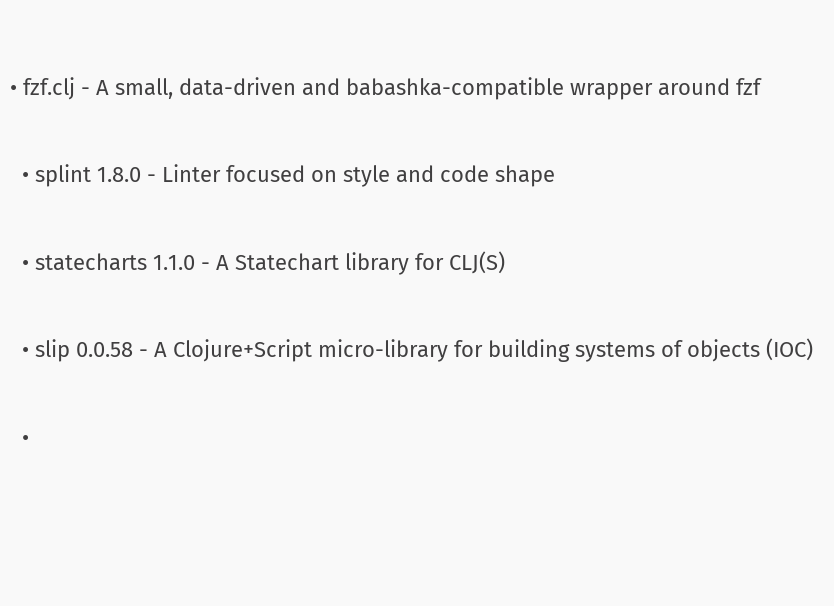• fzf.clj - A small, data-driven and babashka-compatible wrapper around fzf

  • splint 1.8.0 - Linter focused on style and code shape

  • statecharts 1.1.0 - A Statechart library for CLJ(S)

  • slip 0.0.58 - A Clojure+Script micro-library for building systems of objects (IOC)

  •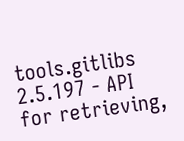tools.gitlibs 2.5.197 - API for retrieving,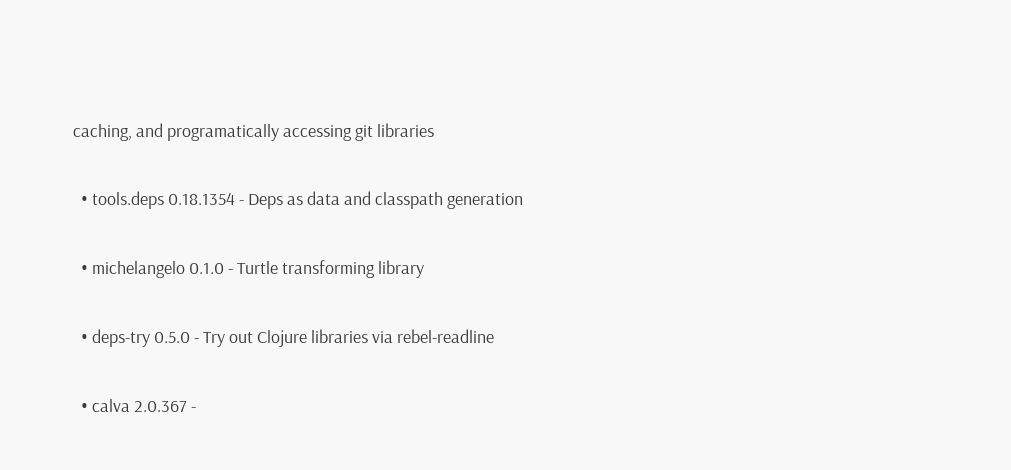caching, and programatically accessing git libraries

  • tools.deps 0.18.1354 - Deps as data and classpath generation

  • michelangelo 0.1.0 - Turtle transforming library

  • deps-try 0.5.0 - Try out Clojure libraries via rebel-readline

  • calva 2.0.367 -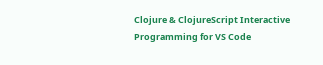Clojure & ClojureScript Interactive Programming for VS Code